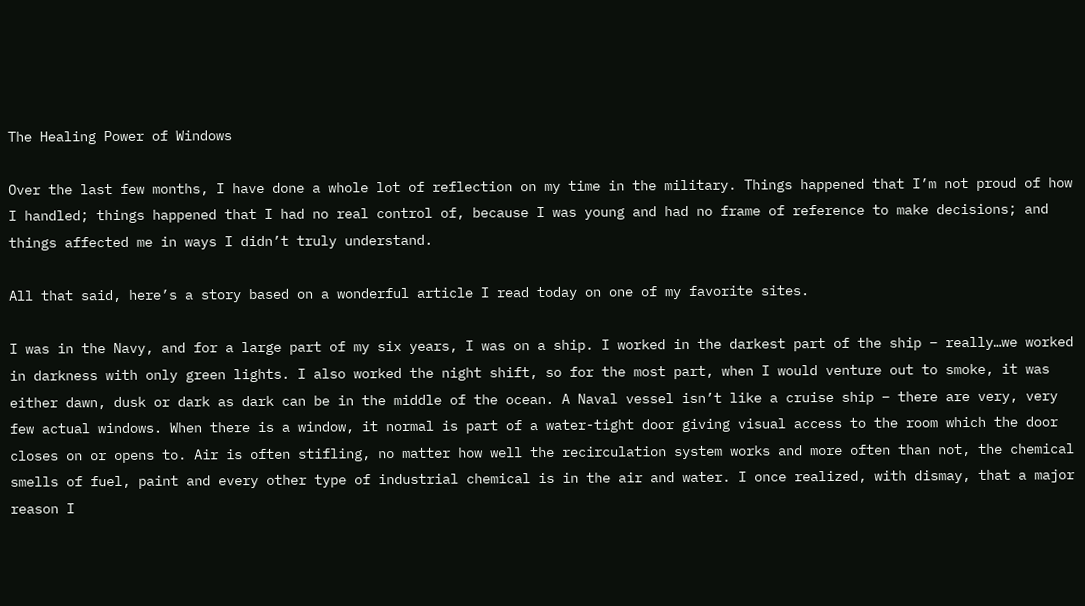The Healing Power of Windows

Over the last few months, I have done a whole lot of reflection on my time in the military. Things happened that I’m not proud of how I handled; things happened that I had no real control of, because I was young and had no frame of reference to make decisions; and things affected me in ways I didn’t truly understand.

All that said, here’s a story based on a wonderful article I read today on one of my favorite sites.

I was in the Navy, and for a large part of my six years, I was on a ship. I worked in the darkest part of the ship – really…we worked in darkness with only green lights. I also worked the night shift, so for the most part, when I would venture out to smoke, it was either dawn, dusk or dark as dark can be in the middle of the ocean. A Naval vessel isn’t like a cruise ship – there are very, very few actual windows. When there is a window, it normal is part of a water-tight door giving visual access to the room which the door closes on or opens to. Air is often stifling, no matter how well the recirculation system works and more often than not, the chemical smells of fuel, paint and every other type of industrial chemical is in the air and water. I once realized, with dismay, that a major reason I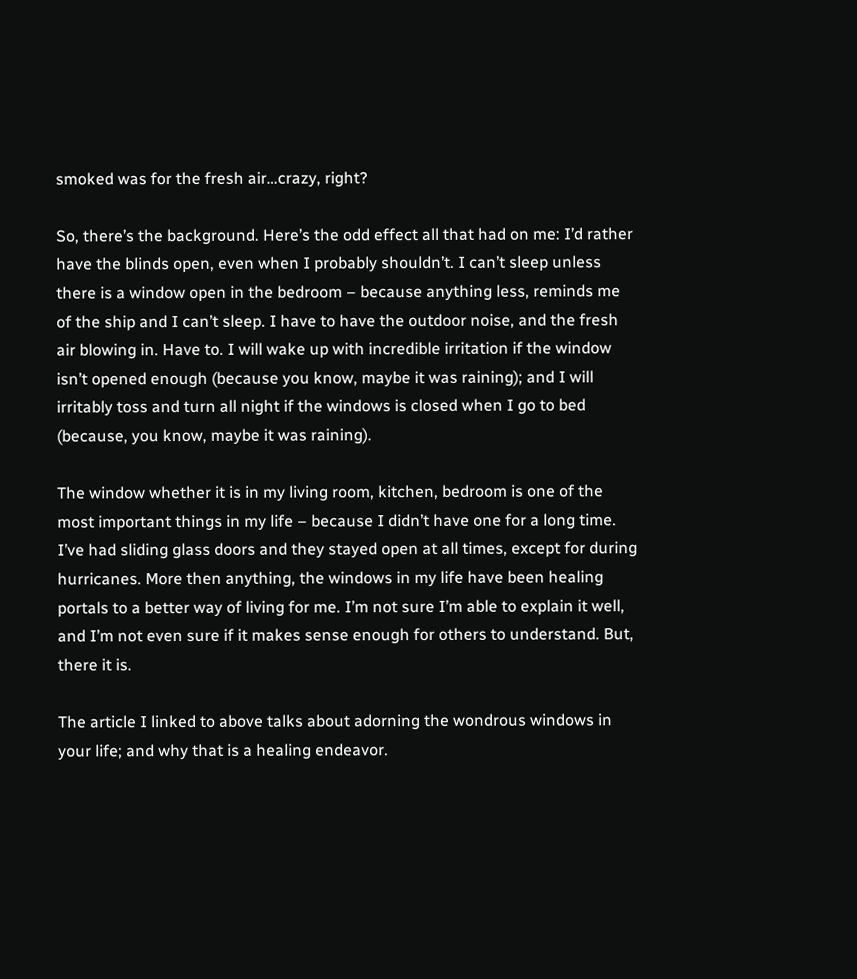smoked was for the fresh air…crazy, right?

So, there’s the background. Here’s the odd effect all that had on me: I’d rather have the blinds open, even when I probably shouldn’t. I can’t sleep unless there is a window open in the bedroom – because anything less, reminds me of the ship and I can’t sleep. I have to have the outdoor noise, and the fresh air blowing in. Have to. I will wake up with incredible irritation if the window isn’t opened enough (because you know, maybe it was raining); and I will irritably toss and turn all night if the windows is closed when I go to bed (because, you know, maybe it was raining).

The window whether it is in my living room, kitchen, bedroom is one of the most important things in my life – because I didn’t have one for a long time. I’ve had sliding glass doors and they stayed open at all times, except for during hurricanes. More then anything, the windows in my life have been healing portals to a better way of living for me. I’m not sure I’m able to explain it well, and I’m not even sure if it makes sense enough for others to understand. But, there it is.

The article I linked to above talks about adorning the wondrous windows in your life; and why that is a healing endeavor.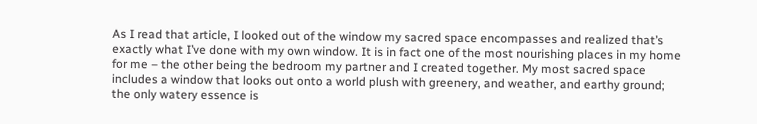As I read that article, I looked out of the window my sacred space encompasses and realized that’s exactly what I’ve done with my own window. It is in fact one of the most nourishing places in my home for me – the other being the bedroom my partner and I created together. My most sacred space includes a window that looks out onto a world plush with greenery, and weather, and earthy ground; the only watery essence is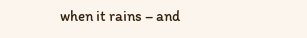when it rains – and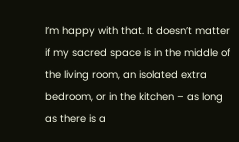I’m happy with that. It doesn’t matter if my sacred space is in the middle of the living room, an isolated extra bedroom, or in the kitchen – as long as there is a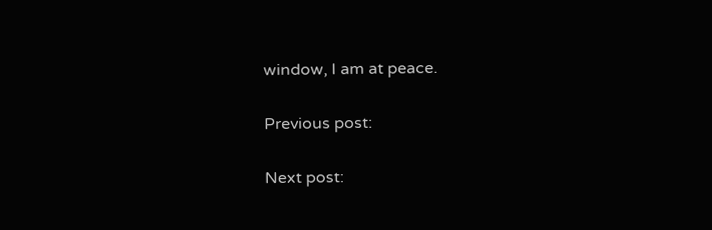window, I am at peace.

Previous post:

Next post: